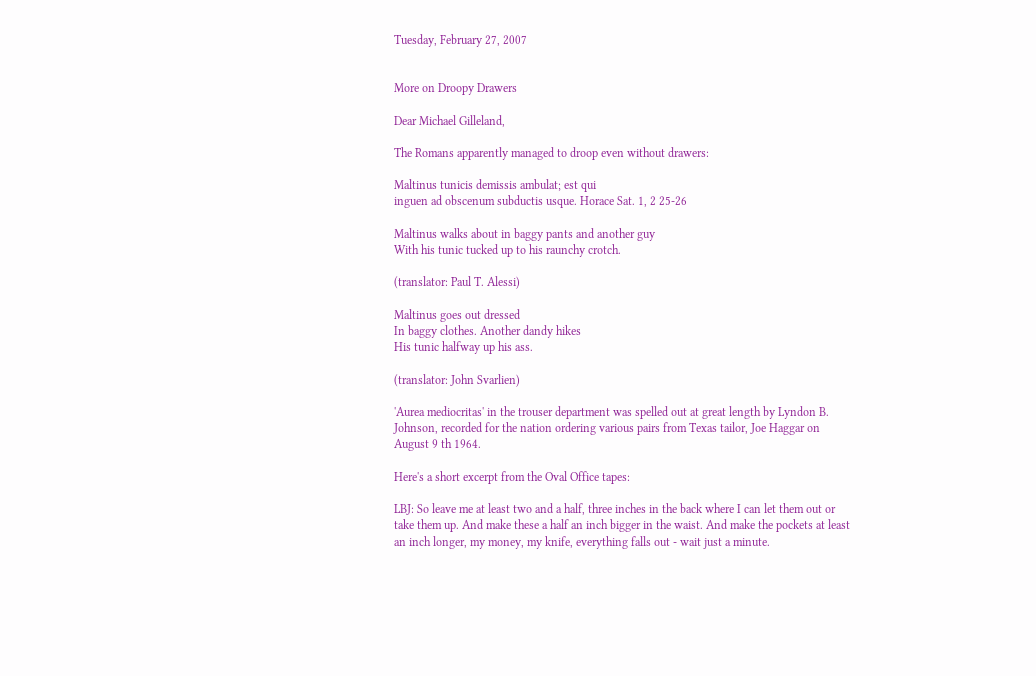Tuesday, February 27, 2007


More on Droopy Drawers

Dear Michael Gilleland,

The Romans apparently managed to droop even without drawers:

Maltinus tunicis demissis ambulat; est qui
inguen ad obscenum subductis usque. Horace Sat. 1, 2 25-26

Maltinus walks about in baggy pants and another guy
With his tunic tucked up to his raunchy crotch.

(translator: Paul T. Alessi)

Maltinus goes out dressed
In baggy clothes. Another dandy hikes
His tunic halfway up his ass.

(translator: John Svarlien)

'Aurea mediocritas' in the trouser department was spelled out at great length by Lyndon B. Johnson, recorded for the nation ordering various pairs from Texas tailor, Joe Haggar on August 9 th 1964.

Here's a short excerpt from the Oval Office tapes:

LBJ: So leave me at least two and a half, three inches in the back where I can let them out or take them up. And make these a half an inch bigger in the waist. And make the pockets at least an inch longer, my money, my knife, everything falls out - wait just a minute.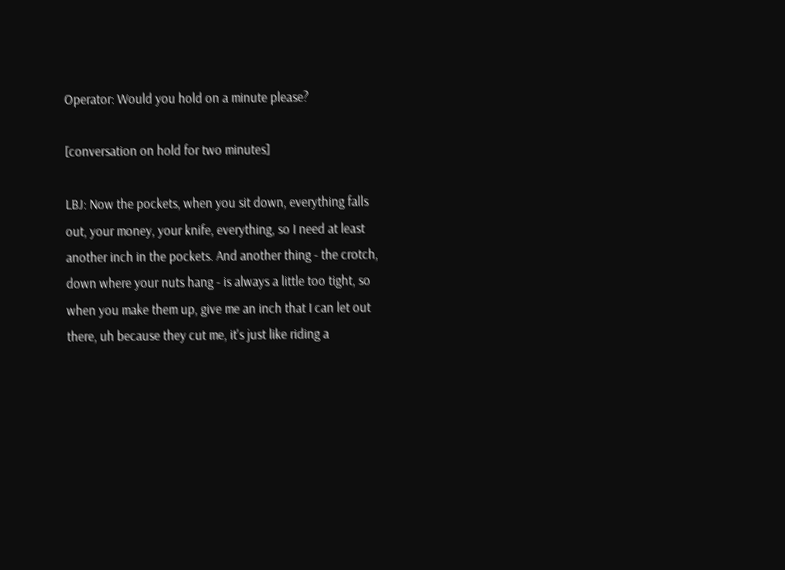Operator: Would you hold on a minute please?

[conversation on hold for two minutes]

LBJ: Now the pockets, when you sit down, everything falls out, your money, your knife, everything, so I need at least another inch in the pockets. And another thing - the crotch, down where your nuts hang - is always a little too tight, so when you make them up, give me an inch that I can let out there, uh because they cut me, it's just like riding a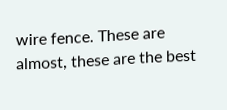wire fence. These are almost, these are the best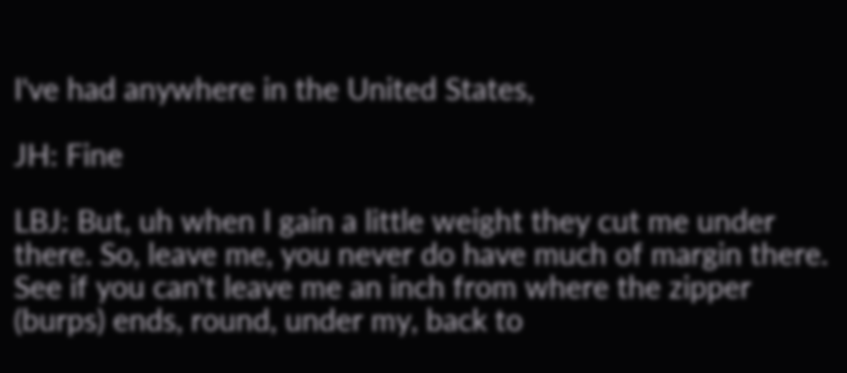I've had anywhere in the United States,

JH: Fine

LBJ: But, uh when I gain a little weight they cut me under there. So, leave me, you never do have much of margin there. See if you can't leave me an inch from where the zipper (burps) ends, round, under my, back to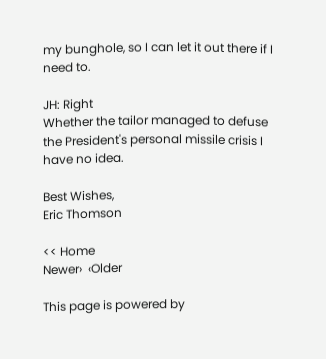my bunghole, so I can let it out there if I need to.

JH: Right
Whether the tailor managed to defuse the President's personal missile crisis I have no idea.

Best Wishes,
Eric Thomson

<< Home
Newer›  ‹Older

This page is powered by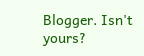Blogger. Isn't yours?